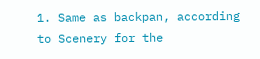1. Same as backpan, according to Scenery for the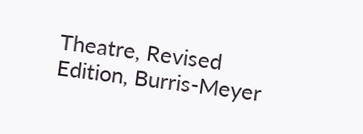Theatre, Revised Edition, Burris-Meyer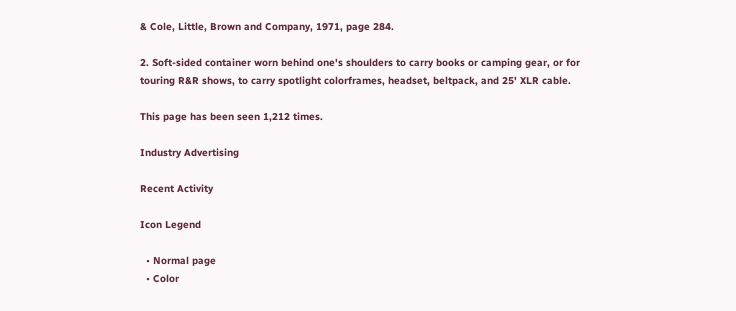& Cole, Little, Brown and Company, 1971, page 284.

2. Soft-sided container worn behind one's shoulders to carry books or camping gear, or for touring R&R shows, to carry spotlight colorframes, headset, beltpack, and 25' XLR cable.

This page has been seen 1,212 times.

Industry Advertising

Recent Activity

Icon Legend

  • Normal page
  • Color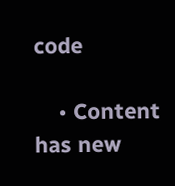code

    • Content has new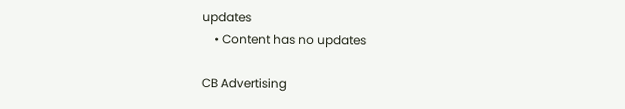updates
    • Content has no updates

CB Advertising